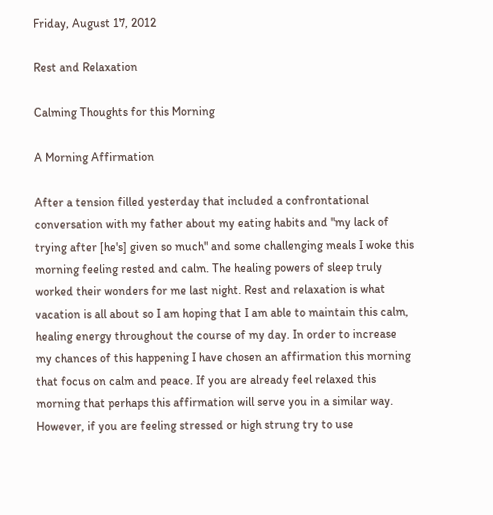Friday, August 17, 2012

Rest and Relaxation

Calming Thoughts for this Morning

A Morning Affirmation

After a tension filled yesterday that included a confrontational conversation with my father about my eating habits and "my lack of trying after [he's] given so much" and some challenging meals I woke this morning feeling rested and calm. The healing powers of sleep truly worked their wonders for me last night. Rest and relaxation is what vacation is all about so I am hoping that I am able to maintain this calm, healing energy throughout the course of my day. In order to increase my chances of this happening I have chosen an affirmation this morning that focus on calm and peace. If you are already feel relaxed this morning that perhaps this affirmation will serve you in a similar way. However, if you are feeling stressed or high strung try to use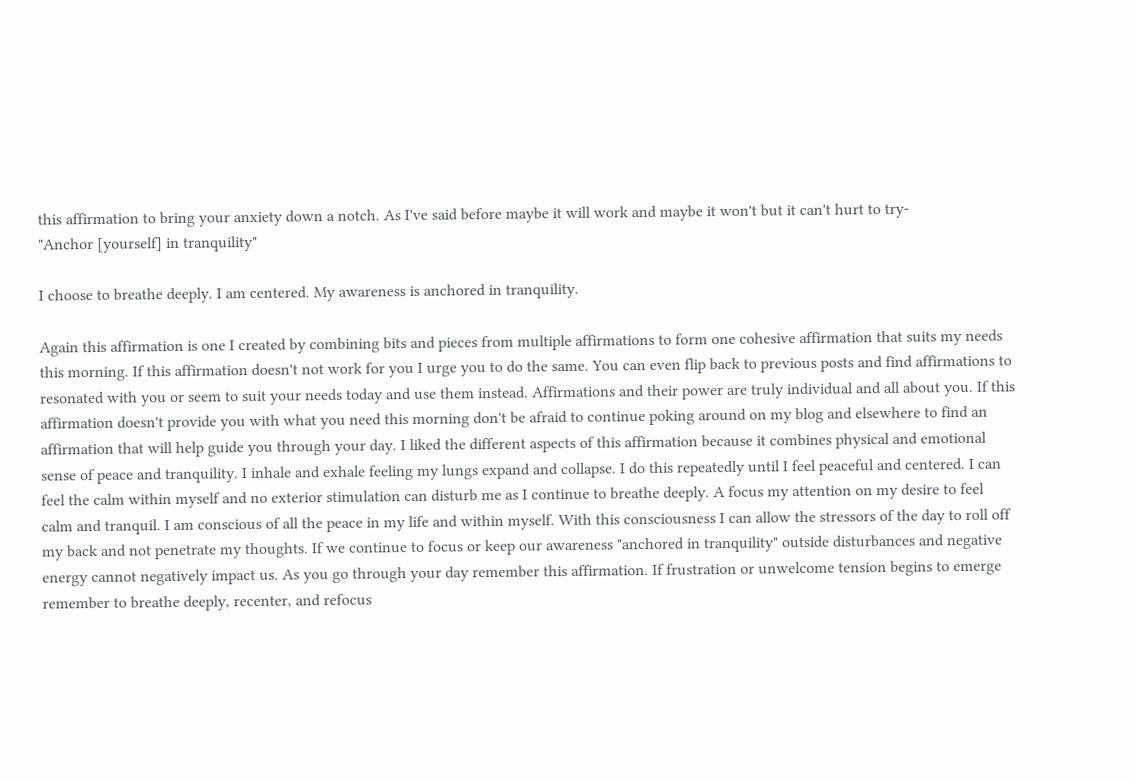this affirmation to bring your anxiety down a notch. As I've said before maybe it will work and maybe it won't but it can't hurt to try-
"Anchor [yourself] in tranquility"

I choose to breathe deeply. I am centered. My awareness is anchored in tranquility.

Again this affirmation is one I created by combining bits and pieces from multiple affirmations to form one cohesive affirmation that suits my needs this morning. If this affirmation doesn't not work for you I urge you to do the same. You can even flip back to previous posts and find affirmations to resonated with you or seem to suit your needs today and use them instead. Affirmations and their power are truly individual and all about you. If this affirmation doesn't provide you with what you need this morning don't be afraid to continue poking around on my blog and elsewhere to find an affirmation that will help guide you through your day. I liked the different aspects of this affirmation because it combines physical and emotional sense of peace and tranquility. I inhale and exhale feeling my lungs expand and collapse. I do this repeatedly until I feel peaceful and centered. I can feel the calm within myself and no exterior stimulation can disturb me as I continue to breathe deeply. A focus my attention on my desire to feel calm and tranquil. I am conscious of all the peace in my life and within myself. With this consciousness I can allow the stressors of the day to roll off my back and not penetrate my thoughts. If we continue to focus or keep our awareness "anchored in tranquility" outside disturbances and negative energy cannot negatively impact us. As you go through your day remember this affirmation. If frustration or unwelcome tension begins to emerge remember to breathe deeply, recenter, and refocus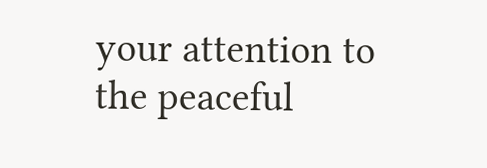your attention to the peaceful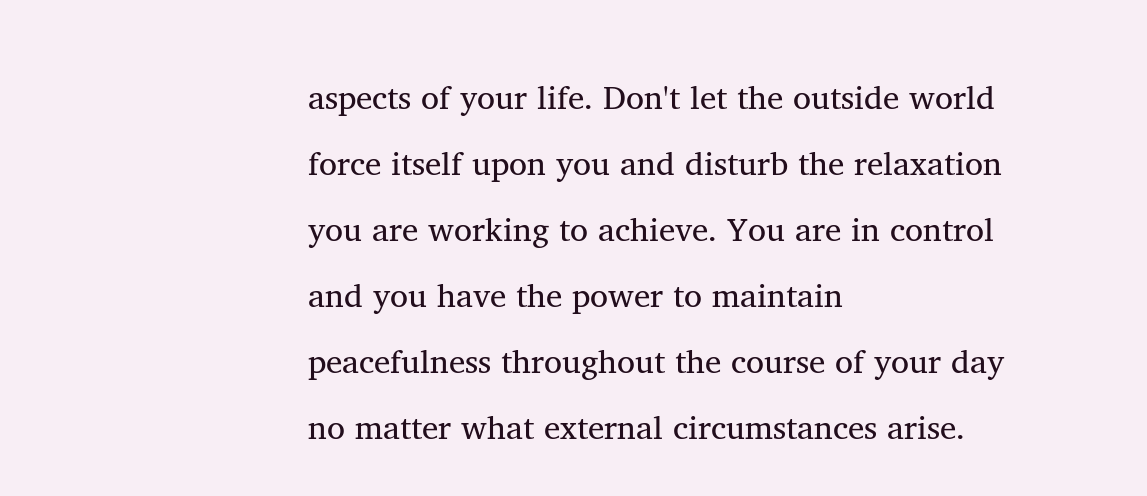aspects of your life. Don't let the outside world force itself upon you and disturb the relaxation you are working to achieve. You are in control and you have the power to maintain peacefulness throughout the course of your day no matter what external circumstances arise.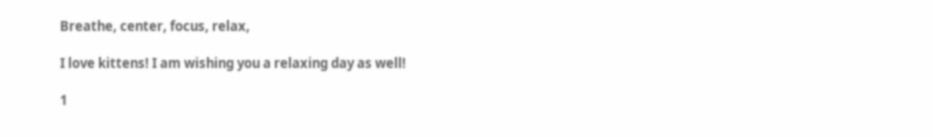Breathe, center, focus, relax,

I love kittens! I am wishing you a relaxing day as well!

1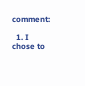comment:

  1. I chose to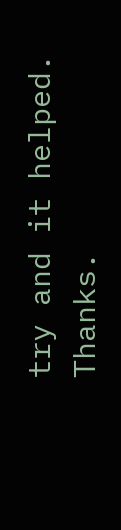try and it helped. Thanks.